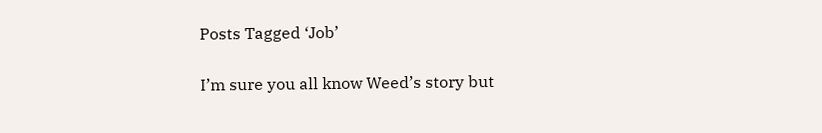Posts Tagged ‘Job’

I’m sure you all know Weed’s story but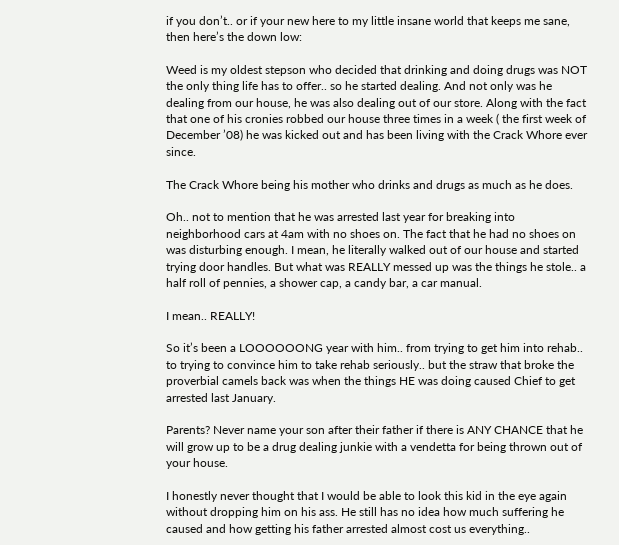if you don’t.. or if your new here to my little insane world that keeps me sane, then here’s the down low:

Weed is my oldest stepson who decided that drinking and doing drugs was NOT the only thing life has to offer.. so he started dealing. And not only was he dealing from our house, he was also dealing out of our store. Along with the fact that one of his cronies robbed our house three times in a week ( the first week of December ’08) he was kicked out and has been living with the Crack Whore ever since.

The Crack Whore being his mother who drinks and drugs as much as he does.

Oh.. not to mention that he was arrested last year for breaking into neighborhood cars at 4am with no shoes on. The fact that he had no shoes on was disturbing enough. I mean, he literally walked out of our house and started trying door handles. But what was REALLY messed up was the things he stole.. a half roll of pennies, a shower cap, a candy bar, a car manual.

I mean.. REALLY!

So it’s been a LOOOOOONG year with him.. from trying to get him into rehab.. to trying to convince him to take rehab seriously.. but the straw that broke the proverbial camels back was when the things HE was doing caused Chief to get arrested last January.

Parents? Never name your son after their father if there is ANY CHANCE that he will grow up to be a drug dealing junkie with a vendetta for being thrown out of your house.

I honestly never thought that I would be able to look this kid in the eye again without dropping him on his ass. He still has no idea how much suffering he caused and how getting his father arrested almost cost us everything..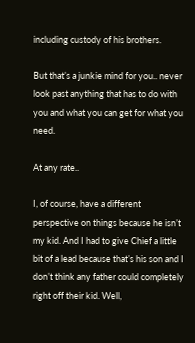including custody of his brothers.

But that’s a junkie mind for you.. never look past anything that has to do with you and what you can get for what you need.

At any rate..

I, of course, have a different perspective on things because he isn’t my kid. And I had to give Chief a little bit of a lead because that’s his son and I don’t think any father could completely right off their kid. Well,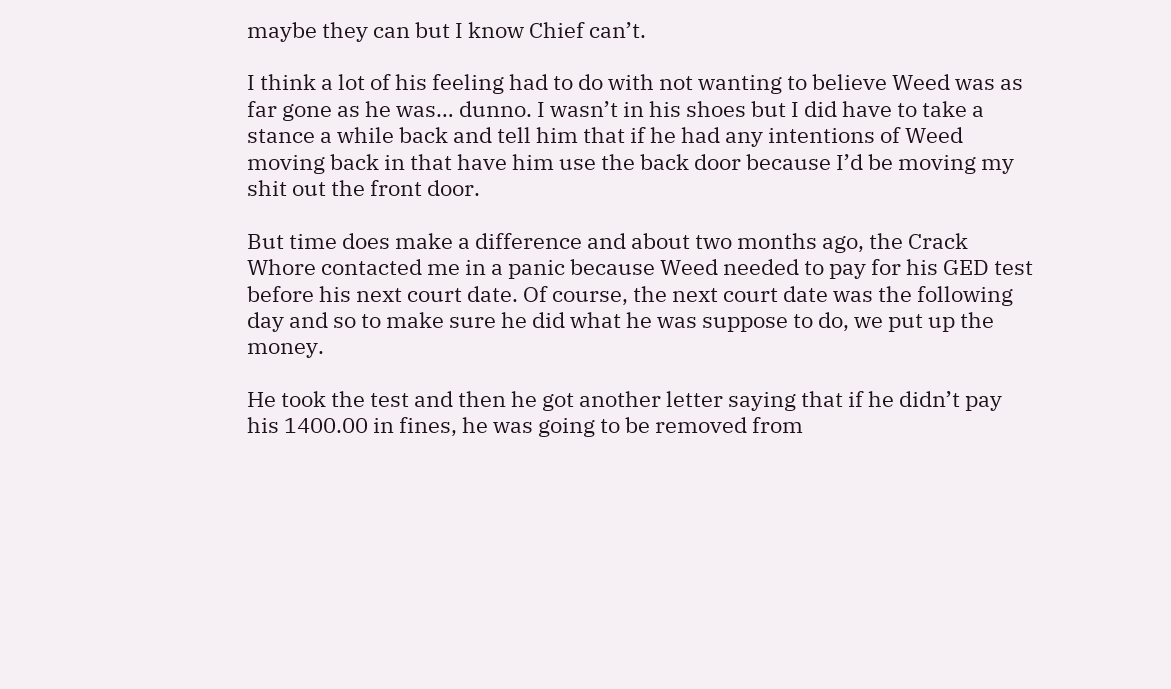maybe they can but I know Chief can’t.

I think a lot of his feeling had to do with not wanting to believe Weed was as far gone as he was… dunno. I wasn’t in his shoes but I did have to take a stance a while back and tell him that if he had any intentions of Weed moving back in that have him use the back door because I’d be moving my shit out the front door.

But time does make a difference and about two months ago, the Crack Whore contacted me in a panic because Weed needed to pay for his GED test before his next court date. Of course, the next court date was the following day and so to make sure he did what he was suppose to do, we put up the money.

He took the test and then he got another letter saying that if he didn’t pay his 1400.00 in fines, he was going to be removed from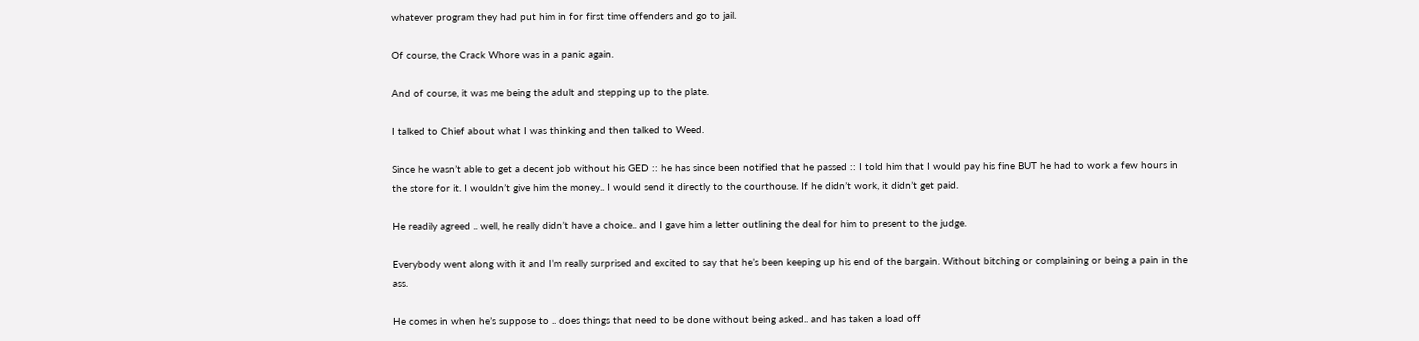whatever program they had put him in for first time offenders and go to jail.

Of course, the Crack Whore was in a panic again.

And of course, it was me being the adult and stepping up to the plate.

I talked to Chief about what I was thinking and then talked to Weed.

Since he wasn’t able to get a decent job without his GED :: he has since been notified that he passed :: I told him that I would pay his fine BUT he had to work a few hours in the store for it. I wouldn’t give him the money.. I would send it directly to the courthouse. If he didn’t work, it didn’t get paid.

He readily agreed .. well, he really didn’t have a choice.. and I gave him a letter outlining the deal for him to present to the judge.

Everybody went along with it and I’m really surprised and excited to say that he’s been keeping up his end of the bargain. Without bitching or complaining or being a pain in the ass.

He comes in when he’s suppose to .. does things that need to be done without being asked.. and has taken a load off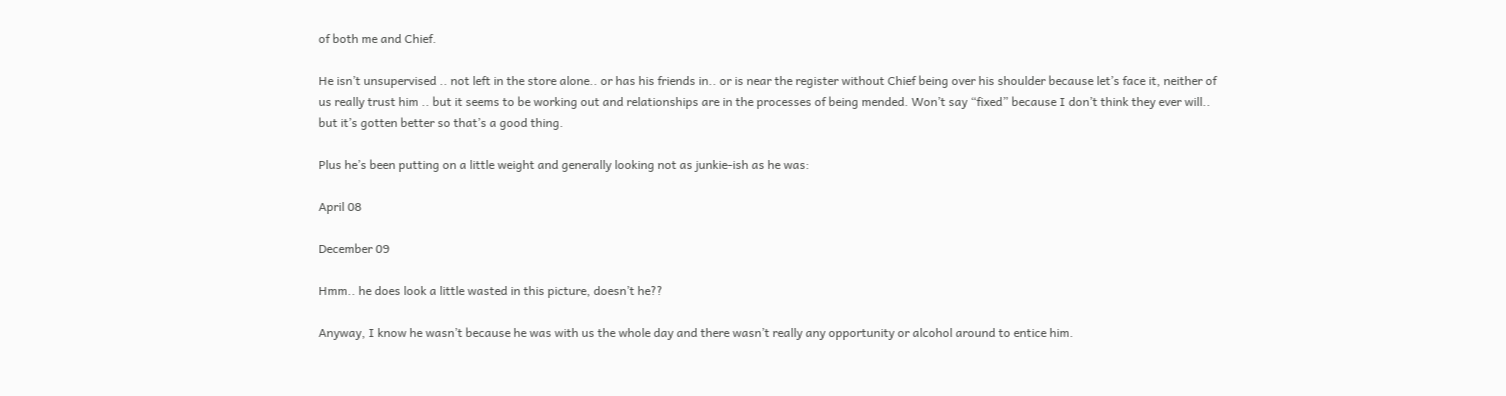of both me and Chief.

He isn’t unsupervised .. not left in the store alone.. or has his friends in.. or is near the register without Chief being over his shoulder because let’s face it, neither of us really trust him .. but it seems to be working out and relationships are in the processes of being mended. Won’t say “fixed” because I don’t think they ever will.. but it’s gotten better so that’s a good thing.

Plus he’s been putting on a little weight and generally looking not as junkie-ish as he was:

April 08

December 09

Hmm.. he does look a little wasted in this picture, doesn’t he??

Anyway, I know he wasn’t because he was with us the whole day and there wasn’t really any opportunity or alcohol around to entice him.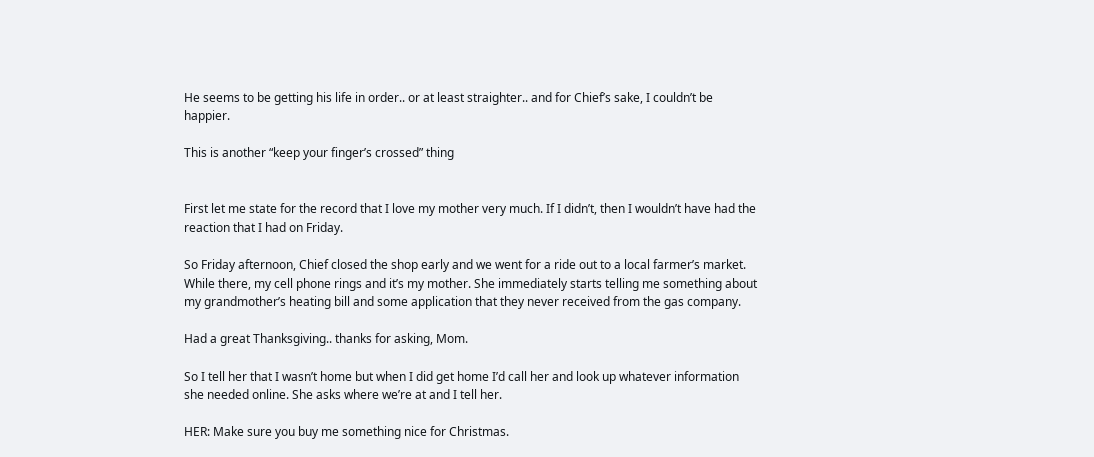He seems to be getting his life in order.. or at least straighter.. and for Chief’s sake, I couldn’t be happier.

This is another “keep your finger’s crossed” thing


First let me state for the record that I love my mother very much. If I didn’t, then I wouldn’t have had the reaction that I had on Friday.

So Friday afternoon, Chief closed the shop early and we went for a ride out to a local farmer’s market. While there, my cell phone rings and it’s my mother. She immediately starts telling me something about my grandmother’s heating bill and some application that they never received from the gas company.

Had a great Thanksgiving.. thanks for asking, Mom.

So I tell her that I wasn’t home but when I did get home I’d call her and look up whatever information she needed online. She asks where we’re at and I tell her.

HER: Make sure you buy me something nice for Christmas.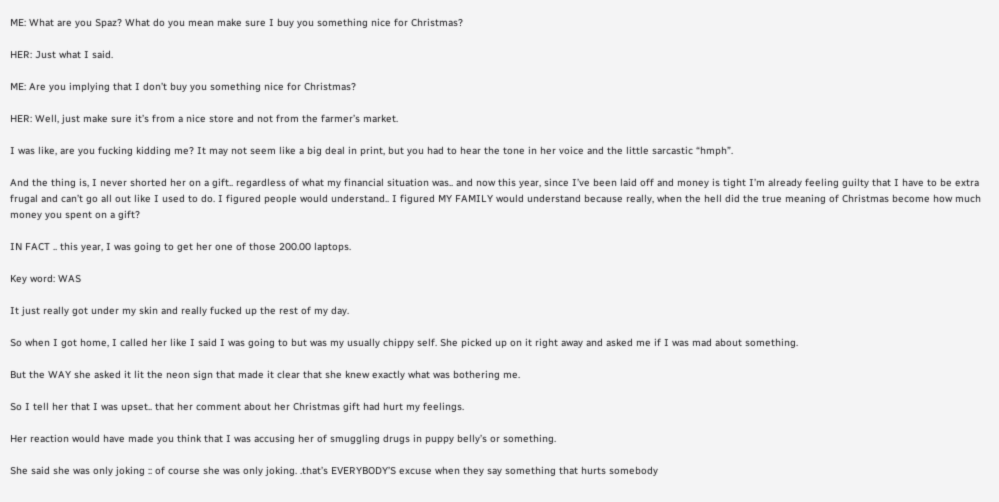ME: What are you Spaz? What do you mean make sure I buy you something nice for Christmas?

HER: Just what I said.

ME: Are you implying that I don’t buy you something nice for Christmas?

HER: Well, just make sure it’s from a nice store and not from the farmer’s market.

I was like, are you fucking kidding me? It may not seem like a big deal in print, but you had to hear the tone in her voice and the little sarcastic “hmph”.

And the thing is, I never shorted her on a gift.. regardless of what my financial situation was.. and now this year, since I’ve been laid off and money is tight I’m already feeling guilty that I have to be extra frugal and can’t go all out like I used to do. I figured people would understand.. I figured MY FAMILY would understand because really, when the hell did the true meaning of Christmas become how much money you spent on a gift?

IN FACT .. this year, I was going to get her one of those 200.00 laptops.

Key word: WAS

It just really got under my skin and really fucked up the rest of my day.

So when I got home, I called her like I said I was going to but was my usually chippy self. She picked up on it right away and asked me if I was mad about something.

But the WAY she asked it lit the neon sign that made it clear that she knew exactly what was bothering me.

So I tell her that I was upset.. that her comment about her Christmas gift had hurt my feelings.

Her reaction would have made you think that I was accusing her of smuggling drugs in puppy belly’s or something.

She said she was only joking :: of course she was only joking. .that’s EVERYBODY’S excuse when they say something that hurts somebody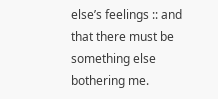else’s feelings :: and that there must be something else bothering me.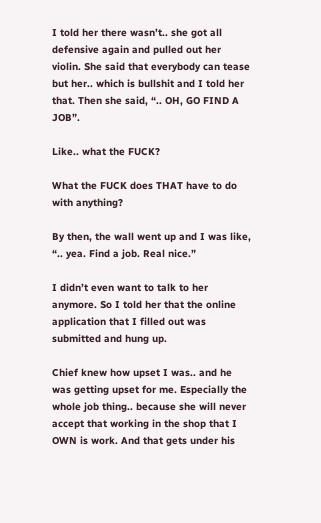I told her there wasn’t.. she got all defensive again and pulled out her violin. She said that everybody can tease but her.. which is bullshit and I told her that. Then she said, “.. OH, GO FIND A JOB”.

Like.. what the FUCK?

What the FUCK does THAT have to do with anything?

By then, the wall went up and I was like, “.. yea. Find a job. Real nice.”

I didn’t even want to talk to her anymore. So I told her that the online application that I filled out was submitted and hung up.

Chief knew how upset I was.. and he was getting upset for me. Especially the whole job thing.. because she will never accept that working in the shop that I OWN is work. And that gets under his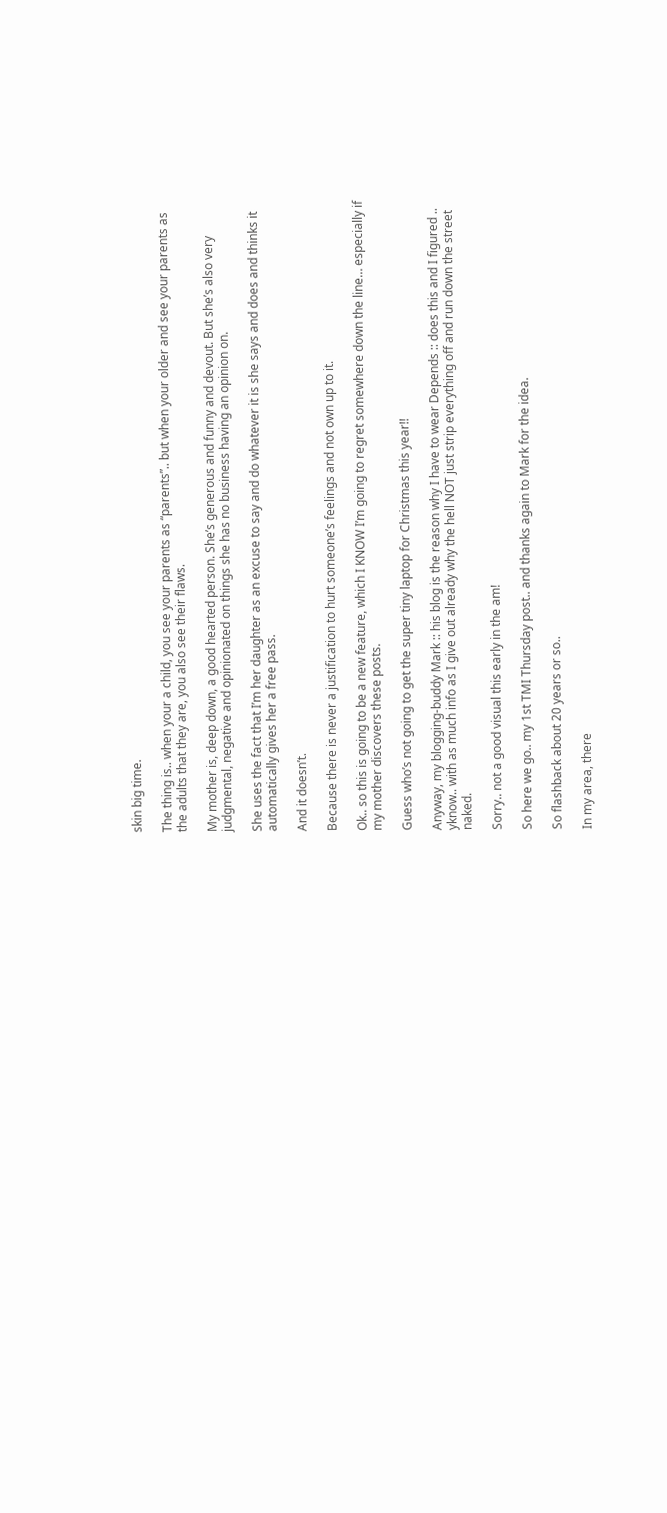skin big time.

The thing is.. when your a child, you see your parents as “parents”.. but when your older and see your parents as the adults that they are, you also see their flaws.

My mother is, deep down, a good hearted person. She’s generous and funny and devout. But she’s also very judgmental, negative and opinionated on things she has no business having an opinion on.

She uses the fact that I’m her daughter as an excuse to say and do whatever it is she says and does and thinks it automatically gives her a free pass.

And it doesn’t.

Because there is never a justification to hurt someone’s feelings and not own up to it.

Ok.. so this is going to be a new feature, which I KNOW I’m going to regret somewhere down the line… especially if my mother discovers these posts.

Guess who’s not going to get the super tiny laptop for Christmas this year!!

Anyway, my blogging-buddy Mark :: his blog is the reason why I have to wear Depends :: does this and I figured .. yknow.. with as much info as I give out already why the hell NOT just strip everything off and run down the street naked.

Sorry.. not a good visual this early in the am!

So here we go.. my 1st TMI Thursday post.. and thanks again to Mark for the idea.

So flashback about 20 years or so..

In my area, there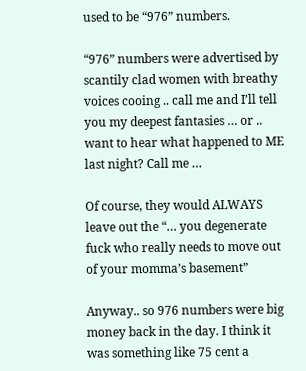used to be “976” numbers.

“976” numbers were advertised by scantily clad women with breathy voices cooing .. call me and I’ll tell you my deepest fantasies … or .. want to hear what happened to ME last night? Call me …

Of course, they would ALWAYS leave out the “… you degenerate fuck who really needs to move out of your momma’s basement”

Anyway.. so 976 numbers were big money back in the day. I think it was something like 75 cent a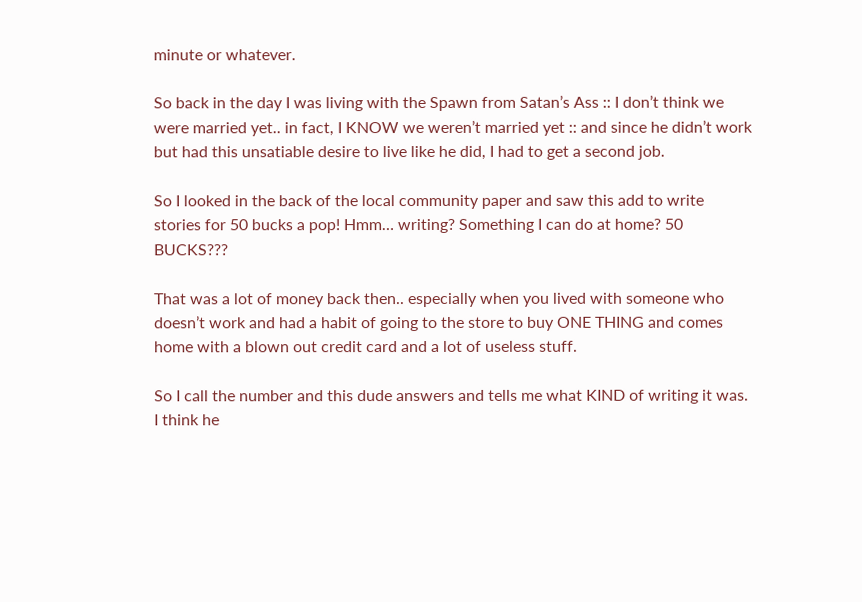minute or whatever.

So back in the day I was living with the Spawn from Satan’s Ass :: I don’t think we were married yet.. in fact, I KNOW we weren’t married yet :: and since he didn’t work but had this unsatiable desire to live like he did, I had to get a second job.

So I looked in the back of the local community paper and saw this add to write stories for 50 bucks a pop! Hmm… writing? Something I can do at home? 50 BUCKS???

That was a lot of money back then.. especially when you lived with someone who doesn’t work and had a habit of going to the store to buy ONE THING and comes home with a blown out credit card and a lot of useless stuff.

So I call the number and this dude answers and tells me what KIND of writing it was. I think he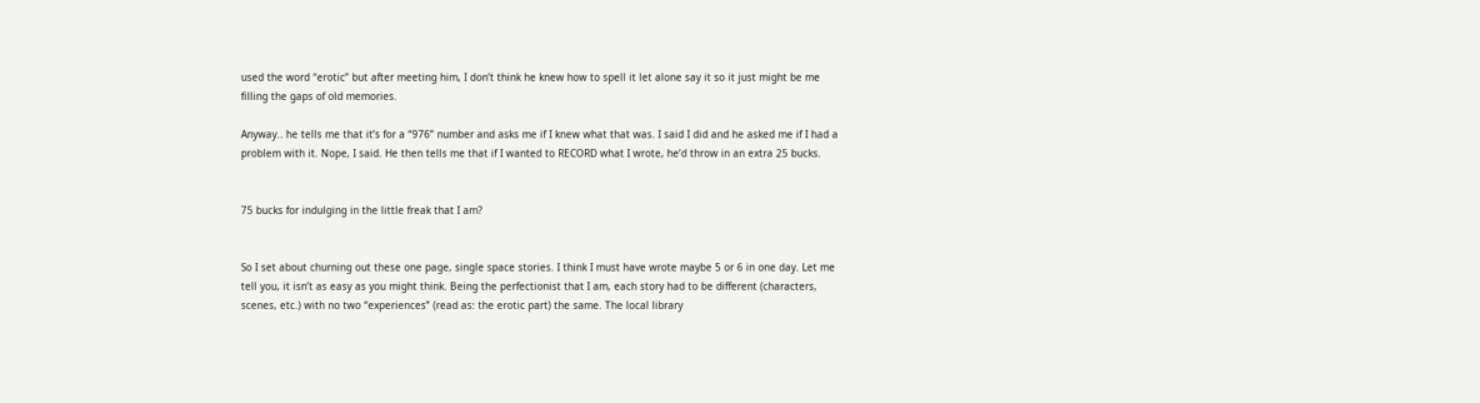used the word “erotic” but after meeting him, I don’t think he knew how to spell it let alone say it so it just might be me filling the gaps of old memories.

Anyway.. he tells me that it’s for a “976” number and asks me if I knew what that was. I said I did and he asked me if I had a problem with it. Nope, I said. He then tells me that if I wanted to RECORD what I wrote, he’d throw in an extra 25 bucks.


75 bucks for indulging in the little freak that I am?


So I set about churning out these one page, single space stories. I think I must have wrote maybe 5 or 6 in one day. Let me tell you, it isn’t as easy as you might think. Being the perfectionist that I am, each story had to be different (characters, scenes, etc.) with no two “experiences” (read as: the erotic part) the same. The local library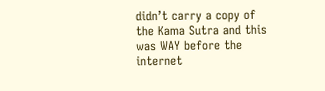didn’t carry a copy of the Kama Sutra and this was WAY before the internet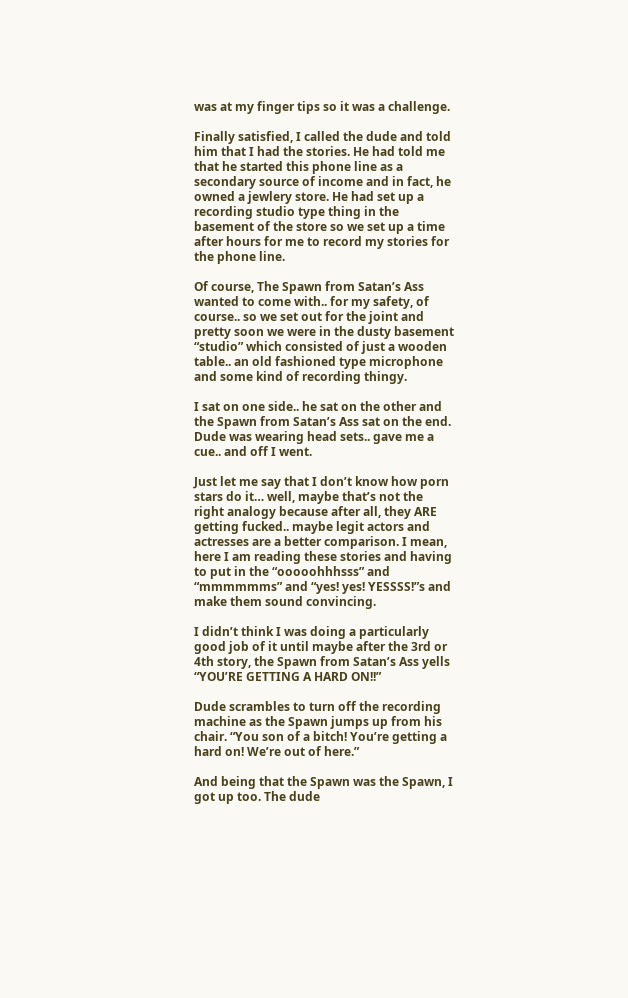was at my finger tips so it was a challenge.

Finally satisfied, I called the dude and told him that I had the stories. He had told me that he started this phone line as a secondary source of income and in fact, he owned a jewlery store. He had set up a recording studio type thing in the basement of the store so we set up a time after hours for me to record my stories for the phone line.

Of course, The Spawn from Satan’s Ass wanted to come with.. for my safety, of course.. so we set out for the joint and pretty soon we were in the dusty basement “studio” which consisted of just a wooden table.. an old fashioned type microphone and some kind of recording thingy.

I sat on one side.. he sat on the other and the Spawn from Satan’s Ass sat on the end. Dude was wearing head sets.. gave me a cue.. and off I went.

Just let me say that I don’t know how porn stars do it… well, maybe that’s not the right analogy because after all, they ARE getting fucked.. maybe legit actors and actresses are a better comparison. I mean, here I am reading these stories and having to put in the “ooooohhhsss” and “mmmmmms” and “yes! yes! YESSSS!”s and make them sound convincing.

I didn’t think I was doing a particularly good job of it until maybe after the 3rd or 4th story, the Spawn from Satan’s Ass yells “YOU’RE GETTING A HARD ON!!”

Dude scrambles to turn off the recording machine as the Spawn jumps up from his chair. “You son of a bitch! You’re getting a hard on! We’re out of here.”

And being that the Spawn was the Spawn, I got up too. The dude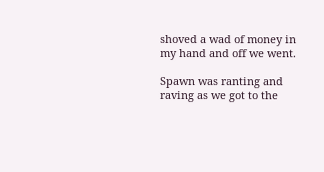shoved a wad of money in my hand and off we went.

Spawn was ranting and raving as we got to the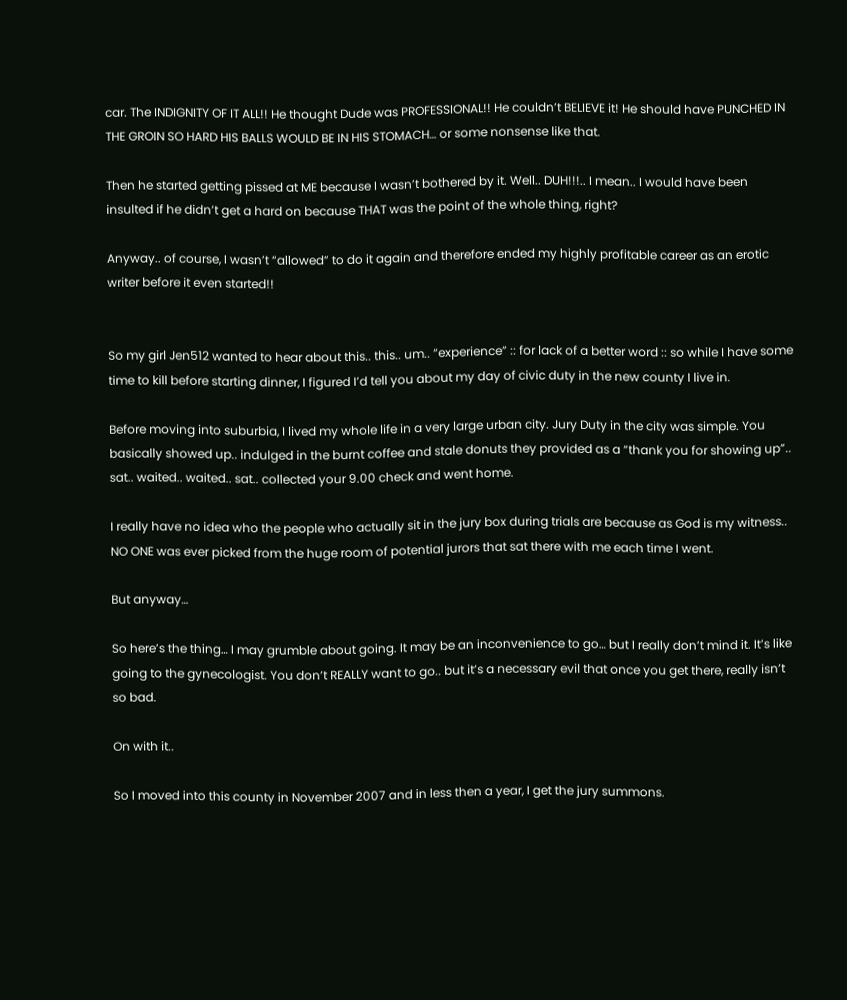car. The INDIGNITY OF IT ALL!! He thought Dude was PROFESSIONAL!! He couldn’t BELIEVE it! He should have PUNCHED IN THE GROIN SO HARD HIS BALLS WOULD BE IN HIS STOMACH… or some nonsense like that.

Then he started getting pissed at ME because I wasn’t bothered by it. Well.. DUH!!!.. I mean.. I would have been insulted if he didn’t get a hard on because THAT was the point of the whole thing, right?

Anyway.. of course, I wasn’t “allowed” to do it again and therefore ended my highly profitable career as an erotic writer before it even started!!


So my girl Jen512 wanted to hear about this.. this.. um.. “experience” :: for lack of a better word :: so while I have some time to kill before starting dinner, I figured I’d tell you about my day of civic duty in the new county I live in.

Before moving into suburbia, I lived my whole life in a very large urban city. Jury Duty in the city was simple. You basically showed up.. indulged in the burnt coffee and stale donuts they provided as a “thank you for showing up”.. sat.. waited.. waited.. sat.. collected your 9.00 check and went home.

I really have no idea who the people who actually sit in the jury box during trials are because as God is my witness.. NO ONE was ever picked from the huge room of potential jurors that sat there with me each time I went.

But anyway…

So here’s the thing… I may grumble about going. It may be an inconvenience to go… but I really don’t mind it. It’s like going to the gynecologist. You don’t REALLY want to go.. but it’s a necessary evil that once you get there, really isn’t so bad.

On with it..

So I moved into this county in November 2007 and in less then a year, I get the jury summons.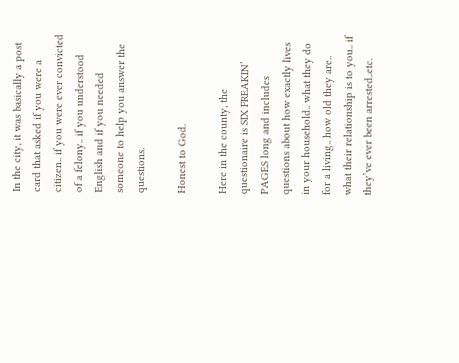In the city, it was basically a post card that asked if you were a citizen.. if you were ever convicted of a felony.. if you understood English and if you needed someone to help you answer the questions.

Honest to God.

Here in the county, the questionaire is SIX FREAKIN’ PAGES long and includes questions about how exactly lives in your household.. what they do for a living.. how old they are.. what their relationship is to you.. if they’ve ever been arrested..etc.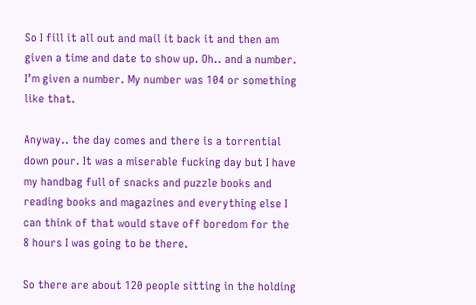So I fill it all out and mail it back it and then am given a time and date to show up. Oh.. and a number. I’m given a number. My number was 104 or something like that.

Anyway.. the day comes and there is a torrential down pour. It was a miserable fucking day but I have my handbag full of snacks and puzzle books and reading books and magazines and everything else I can think of that would stave off boredom for the 8 hours I was going to be there.

So there are about 120 people sitting in the holding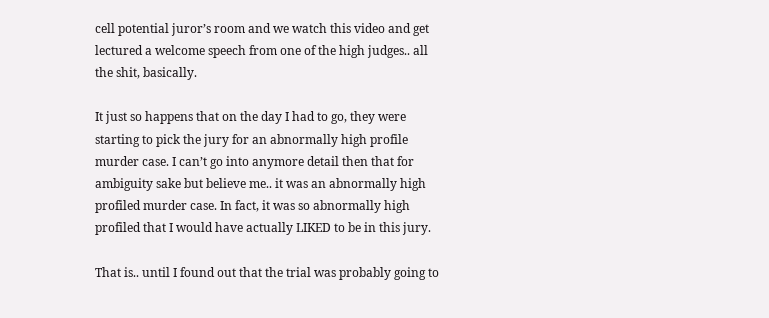cell potential juror’s room and we watch this video and get lectured a welcome speech from one of the high judges.. all the shit, basically.

It just so happens that on the day I had to go, they were starting to pick the jury for an abnormally high profile murder case. I can’t go into anymore detail then that for ambiguity sake but believe me.. it was an abnormally high profiled murder case. In fact, it was so abnormally high profiled that I would have actually LIKED to be in this jury.

That is.. until I found out that the trial was probably going to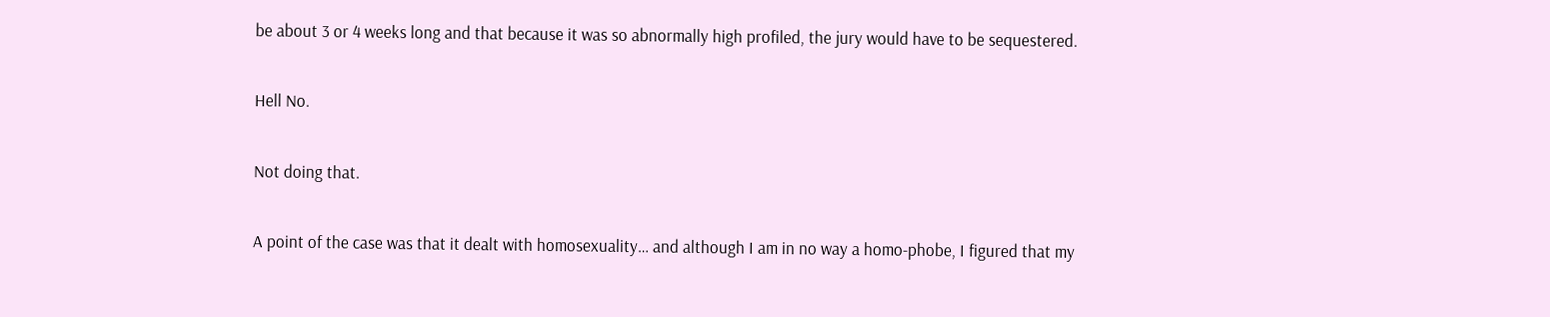be about 3 or 4 weeks long and that because it was so abnormally high profiled, the jury would have to be sequestered.

Hell No.

Not doing that.

A point of the case was that it dealt with homosexuality… and although I am in no way a homo-phobe, I figured that my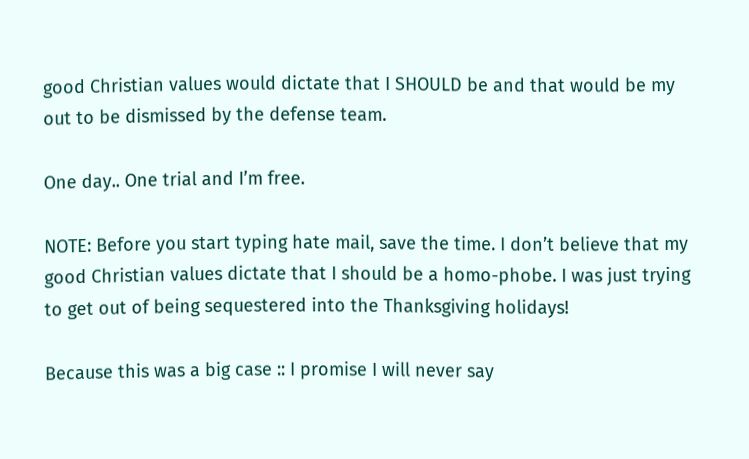good Christian values would dictate that I SHOULD be and that would be my out to be dismissed by the defense team.

One day.. One trial and I’m free.

NOTE: Before you start typing hate mail, save the time. I don’t believe that my good Christian values dictate that I should be a homo-phobe. I was just trying to get out of being sequestered into the Thanksgiving holidays!

Because this was a big case :: I promise I will never say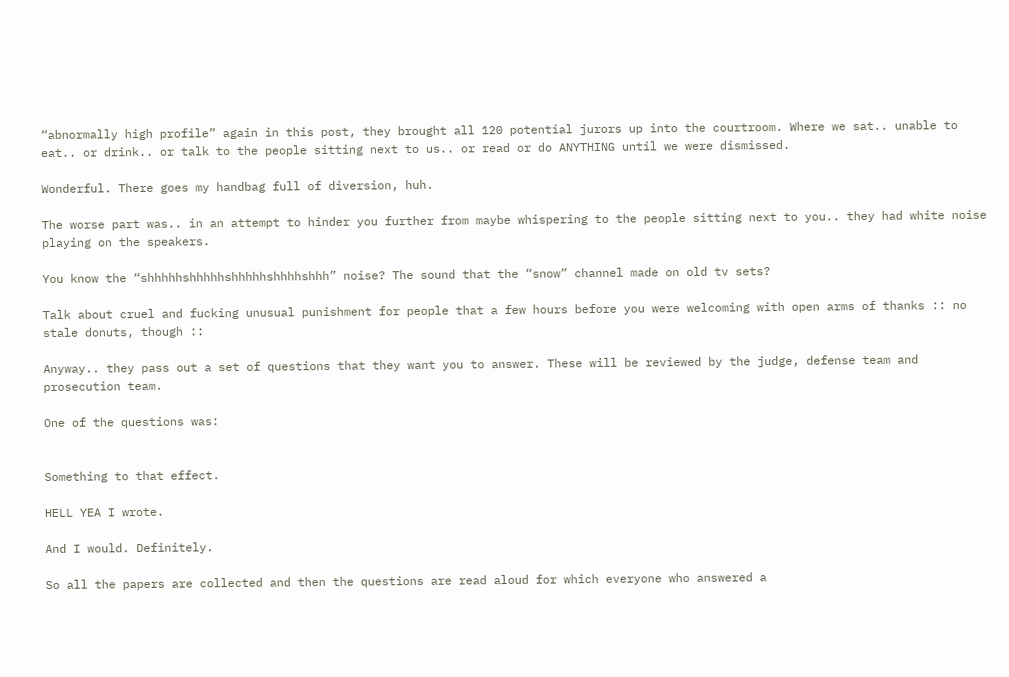“abnormally high profile” again in this post, they brought all 120 potential jurors up into the courtroom. Where we sat.. unable to eat.. or drink.. or talk to the people sitting next to us.. or read or do ANYTHING until we were dismissed.

Wonderful. There goes my handbag full of diversion, huh.

The worse part was.. in an attempt to hinder you further from maybe whispering to the people sitting next to you.. they had white noise playing on the speakers.

You know the “shhhhhshhhhhshhhhhshhhhshhh” noise? The sound that the “snow” channel made on old tv sets?

Talk about cruel and fucking unusual punishment for people that a few hours before you were welcoming with open arms of thanks :: no stale donuts, though ::

Anyway.. they pass out a set of questions that they want you to answer. These will be reviewed by the judge, defense team and prosecution team.

One of the questions was:


Something to that effect.

HELL YEA I wrote.

And I would. Definitely.

So all the papers are collected and then the questions are read aloud for which everyone who answered a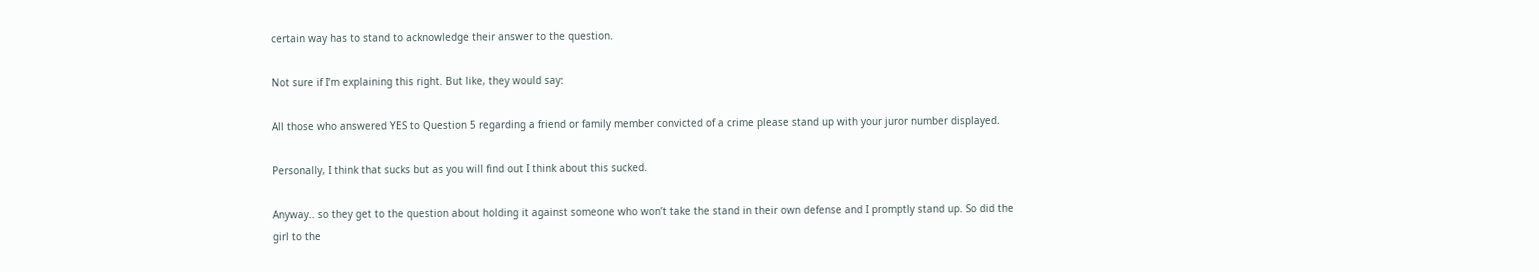certain way has to stand to acknowledge their answer to the question.

Not sure if I’m explaining this right. But like, they would say:

All those who answered YES to Question 5 regarding a friend or family member convicted of a crime please stand up with your juror number displayed.

Personally, I think that sucks but as you will find out I think about this sucked.

Anyway.. so they get to the question about holding it against someone who won’t take the stand in their own defense and I promptly stand up. So did the girl to the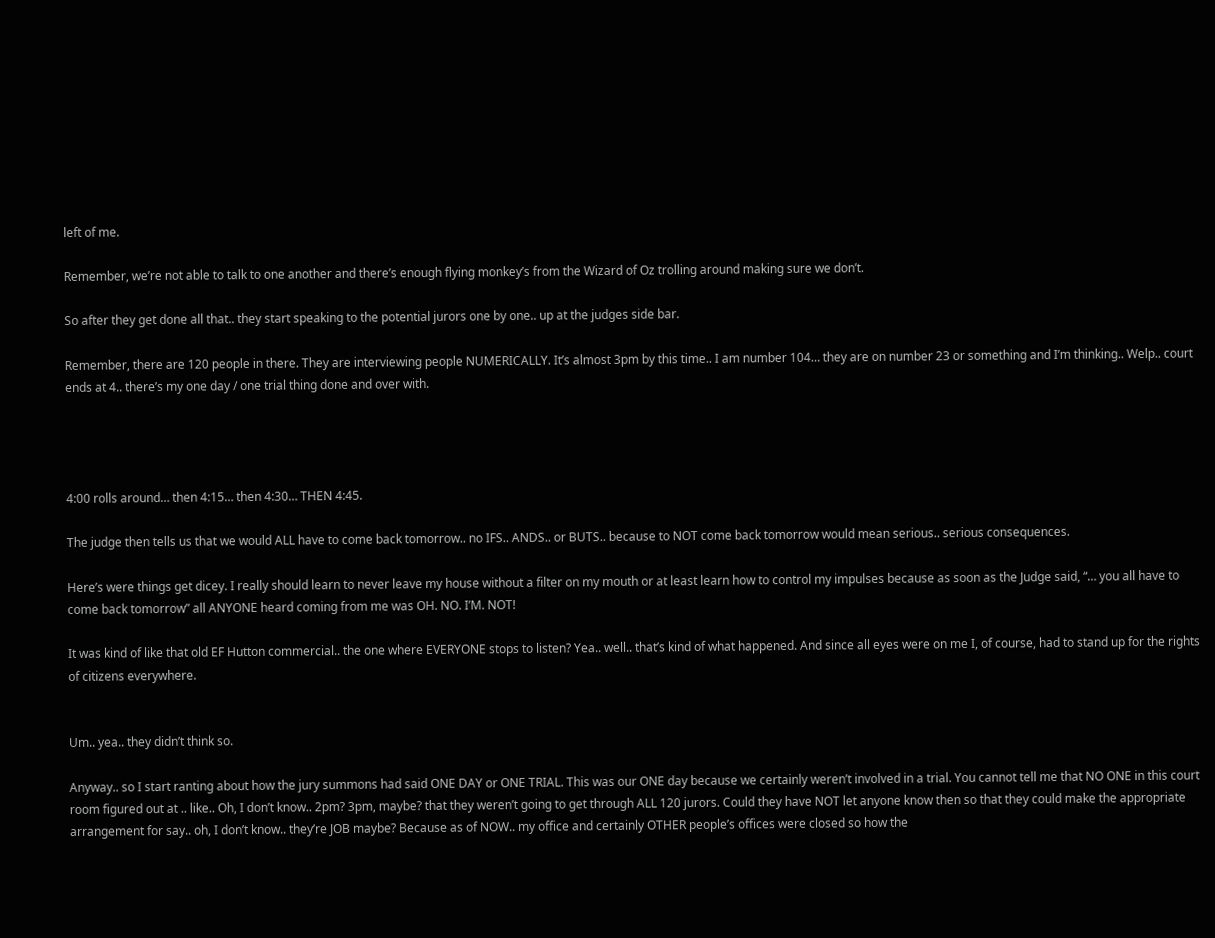left of me.

Remember, we’re not able to talk to one another and there’s enough flying monkey’s from the Wizard of Oz trolling around making sure we don’t.

So after they get done all that.. they start speaking to the potential jurors one by one.. up at the judges side bar.

Remember, there are 120 people in there. They are interviewing people NUMERICALLY. It’s almost 3pm by this time.. I am number 104… they are on number 23 or something and I’m thinking.. Welp.. court ends at 4.. there’s my one day / one trial thing done and over with.




4:00 rolls around… then 4:15… then 4:30… THEN 4:45.

The judge then tells us that we would ALL have to come back tomorrow.. no IFS.. ANDS.. or BUTS.. because to NOT come back tomorrow would mean serious.. serious consequences.

Here’s were things get dicey. I really should learn to never leave my house without a filter on my mouth or at least learn how to control my impulses because as soon as the Judge said, “… you all have to come back tomorrow” all ANYONE heard coming from me was OH. NO. I’M. NOT!

It was kind of like that old EF Hutton commercial.. the one where EVERYONE stops to listen? Yea.. well.. that’s kind of what happened. And since all eyes were on me I, of course, had to stand up for the rights of citizens everywhere.


Um.. yea.. they didn’t think so.

Anyway.. so I start ranting about how the jury summons had said ONE DAY or ONE TRIAL. This was our ONE day because we certainly weren’t involved in a trial. You cannot tell me that NO ONE in this court room figured out at .. like.. Oh, I don’t know.. 2pm? 3pm, maybe? that they weren’t going to get through ALL 120 jurors. Could they have NOT let anyone know then so that they could make the appropriate arrangement for say.. oh, I don’t know.. they’re JOB maybe? Because as of NOW.. my office and certainly OTHER people’s offices were closed so how the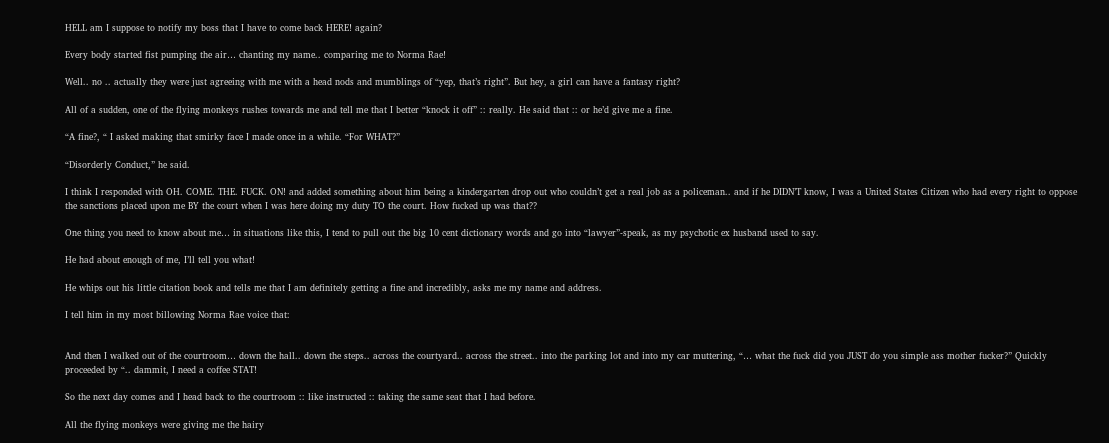HELL am I suppose to notify my boss that I have to come back HERE! again?

Every body started fist pumping the air… chanting my name.. comparing me to Norma Rae!

Well.. no .. actually they were just agreeing with me with a head nods and mumblings of “yep, that’s right”. But hey, a girl can have a fantasy right?

All of a sudden, one of the flying monkeys rushes towards me and tell me that I better “knock it off” :: really. He said that :: or he’d give me a fine.

“A fine?, “ I asked making that smirky face I made once in a while. “For WHAT?”

“Disorderly Conduct,” he said.

I think I responded with OH. COME. THE. FUCK. ON! and added something about him being a kindergarten drop out who couldn’t get a real job as a policeman.. and if he DIDN’T know, I was a United States Citizen who had every right to oppose the sanctions placed upon me BY the court when I was here doing my duty TO the court. How fucked up was that??

One thing you need to know about me… in situations like this, I tend to pull out the big 10 cent dictionary words and go into “lawyer”-speak, as my psychotic ex husband used to say.

He had about enough of me, I’ll tell you what!

He whips out his little citation book and tells me that I am definitely getting a fine and incredibly, asks me my name and address.

I tell him in my most billowing Norma Rae voice that:


And then I walked out of the courtroom… down the hall.. down the steps.. across the courtyard.. across the street.. into the parking lot and into my car muttering, “… what the fuck did you JUST do you simple ass mother fucker?” Quickly proceeded by “.. dammit, I need a coffee STAT!

So the next day comes and I head back to the courtroom :: like instructed :: taking the same seat that I had before.

All the flying monkeys were giving me the hairy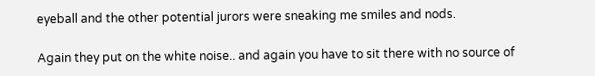eyeball and the other potential jurors were sneaking me smiles and nods.

Again they put on the white noise.. and again you have to sit there with no source of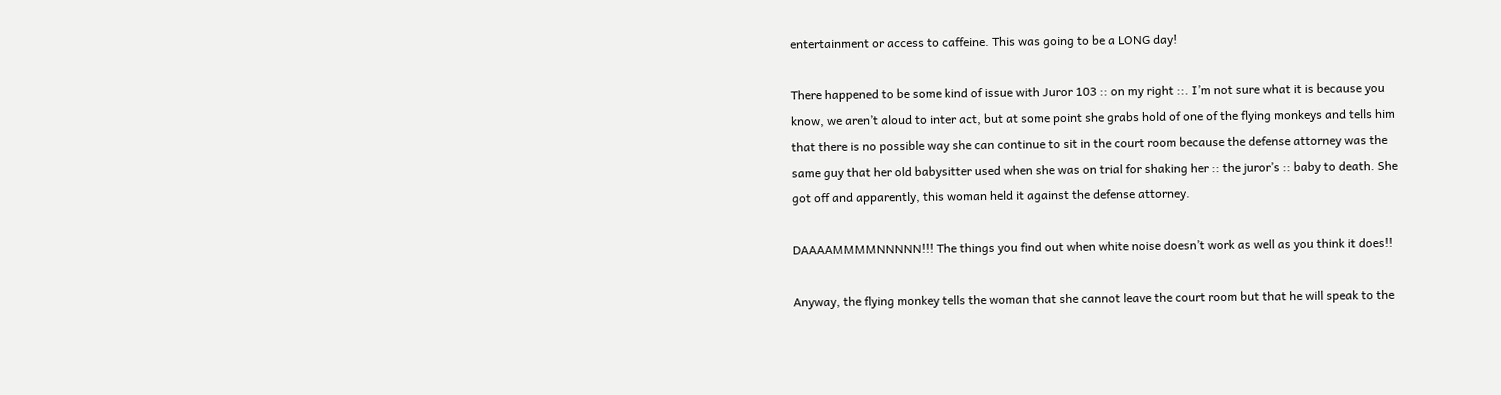entertainment or access to caffeine. This was going to be a LONG day!

There happened to be some kind of issue with Juror 103 :: on my right ::. I’m not sure what it is because you know, we aren’t aloud to inter act, but at some point she grabs hold of one of the flying monkeys and tells him that there is no possible way she can continue to sit in the court room because the defense attorney was the same guy that her old babysitter used when she was on trial for shaking her :: the juror’s :: baby to death. She got off and apparently, this woman held it against the defense attorney.

DAAAAMMMMNNNNN!!! The things you find out when white noise doesn’t work as well as you think it does!!

Anyway, the flying monkey tells the woman that she cannot leave the court room but that he will speak to the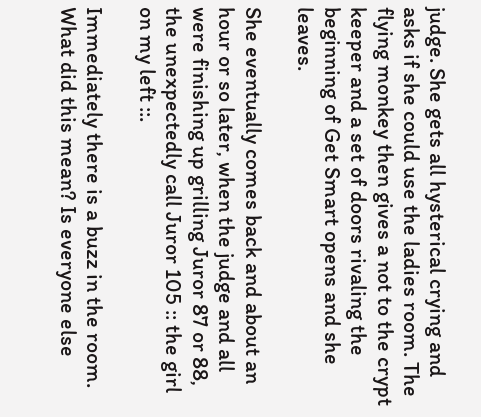judge. She gets all hysterical crying and asks if she could use the ladies room. The flying monkey then gives a not to the crypt keeper and a set of doors rivaling the beginning of Get Smart opens and she leaves.

She eventually comes back and about an hour or so later, when the judge and all were finishing up grilling Juror 87 or 88, the unexpectedly call Juror 105 :: the girl on my left ::.

Immediately there is a buzz in the room. What did this mean? Is everyone else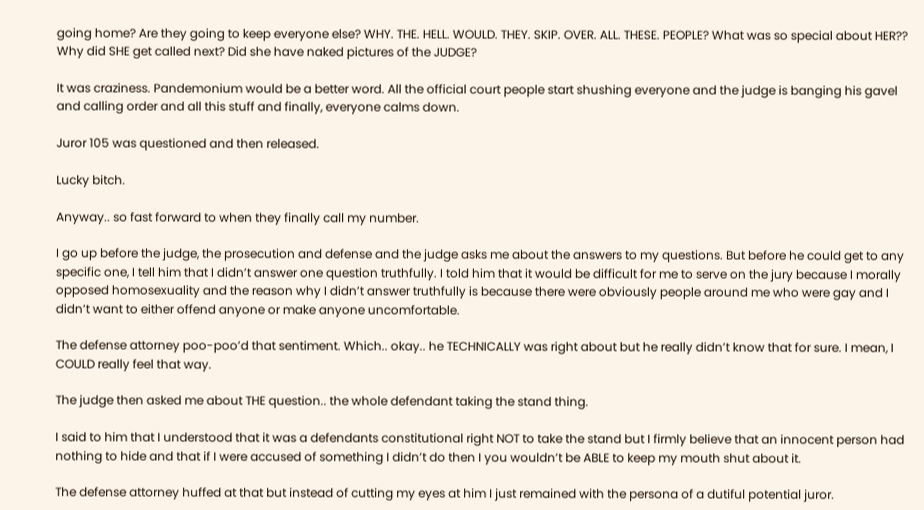going home? Are they going to keep everyone else? WHY. THE. HELL. WOULD. THEY. SKIP. OVER. ALL. THESE. PEOPLE? What was so special about HER?? Why did SHE get called next? Did she have naked pictures of the JUDGE?

It was craziness. Pandemonium would be a better word. All the official court people start shushing everyone and the judge is banging his gavel and calling order and all this stuff and finally, everyone calms down.

Juror 105 was questioned and then released.

Lucky bitch.

Anyway.. so fast forward to when they finally call my number.

I go up before the judge, the prosecution and defense and the judge asks me about the answers to my questions. But before he could get to any specific one, I tell him that I didn’t answer one question truthfully. I told him that it would be difficult for me to serve on the jury because I morally opposed homosexuality and the reason why I didn’t answer truthfully is because there were obviously people around me who were gay and I didn’t want to either offend anyone or make anyone uncomfortable.

The defense attorney poo-poo’d that sentiment. Which.. okay.. he TECHNICALLY was right about but he really didn’t know that for sure. I mean, I COULD really feel that way.

The judge then asked me about THE question.. the whole defendant taking the stand thing.

I said to him that I understood that it was a defendants constitutional right NOT to take the stand but I firmly believe that an innocent person had nothing to hide and that if I were accused of something I didn’t do then I you wouldn’t be ABLE to keep my mouth shut about it.

The defense attorney huffed at that but instead of cutting my eyes at him I just remained with the persona of a dutiful potential juror.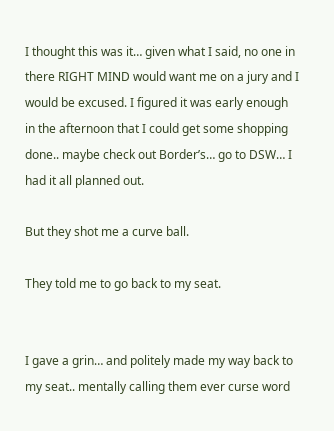I thought this was it… given what I said, no one in there RIGHT MIND would want me on a jury and I would be excused. I figured it was early enough in the afternoon that I could get some shopping done.. maybe check out Border’s… go to DSW… I had it all planned out.

But they shot me a curve ball.

They told me to go back to my seat.


I gave a grin… and politely made my way back to my seat.. mentally calling them ever curse word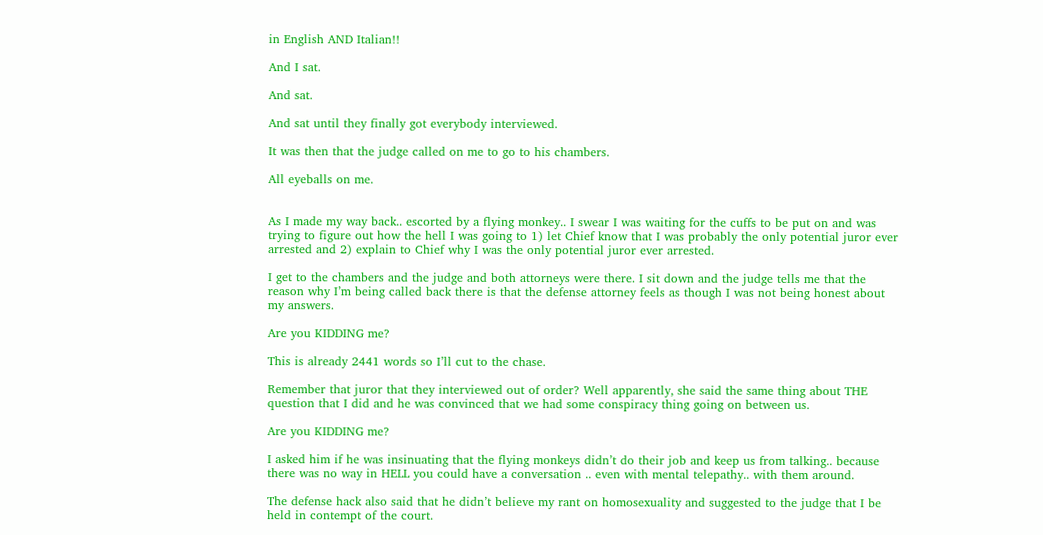in English AND Italian!!

And I sat.

And sat.

And sat until they finally got everybody interviewed.

It was then that the judge called on me to go to his chambers.

All eyeballs on me.


As I made my way back.. escorted by a flying monkey.. I swear I was waiting for the cuffs to be put on and was trying to figure out how the hell I was going to 1) let Chief know that I was probably the only potential juror ever arrested and 2) explain to Chief why I was the only potential juror ever arrested.

I get to the chambers and the judge and both attorneys were there. I sit down and the judge tells me that the reason why I’m being called back there is that the defense attorney feels as though I was not being honest about my answers.

Are you KIDDING me?

This is already 2441 words so I’ll cut to the chase.

Remember that juror that they interviewed out of order? Well apparently, she said the same thing about THE question that I did and he was convinced that we had some conspiracy thing going on between us.

Are you KIDDING me?

I asked him if he was insinuating that the flying monkeys didn’t do their job and keep us from talking.. because there was no way in HELL you could have a conversation .. even with mental telepathy.. with them around.

The defense hack also said that he didn’t believe my rant on homosexuality and suggested to the judge that I be held in contempt of the court.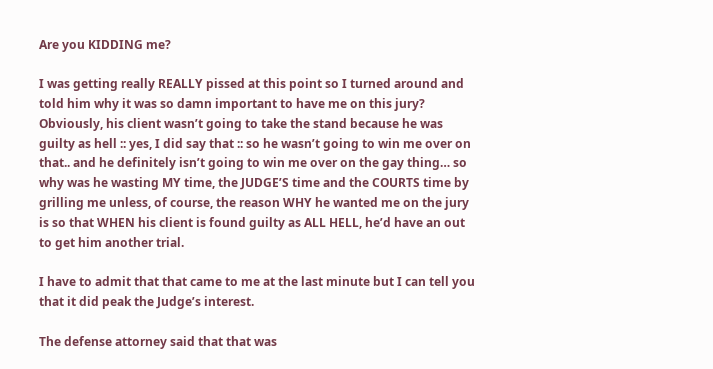Are you KIDDING me?

I was getting really REALLY pissed at this point so I turned around and told him why it was so damn important to have me on this jury? Obviously, his client wasn’t going to take the stand because he was guilty as hell :: yes, I did say that :: so he wasn’t going to win me over on that.. and he definitely isn’t going to win me over on the gay thing… so why was he wasting MY time, the JUDGE’S time and the COURTS time by grilling me unless, of course, the reason WHY he wanted me on the jury is so that WHEN his client is found guilty as ALL HELL, he’d have an out to get him another trial.

I have to admit that that came to me at the last minute but I can tell you that it did peak the Judge’s interest.

The defense attorney said that that was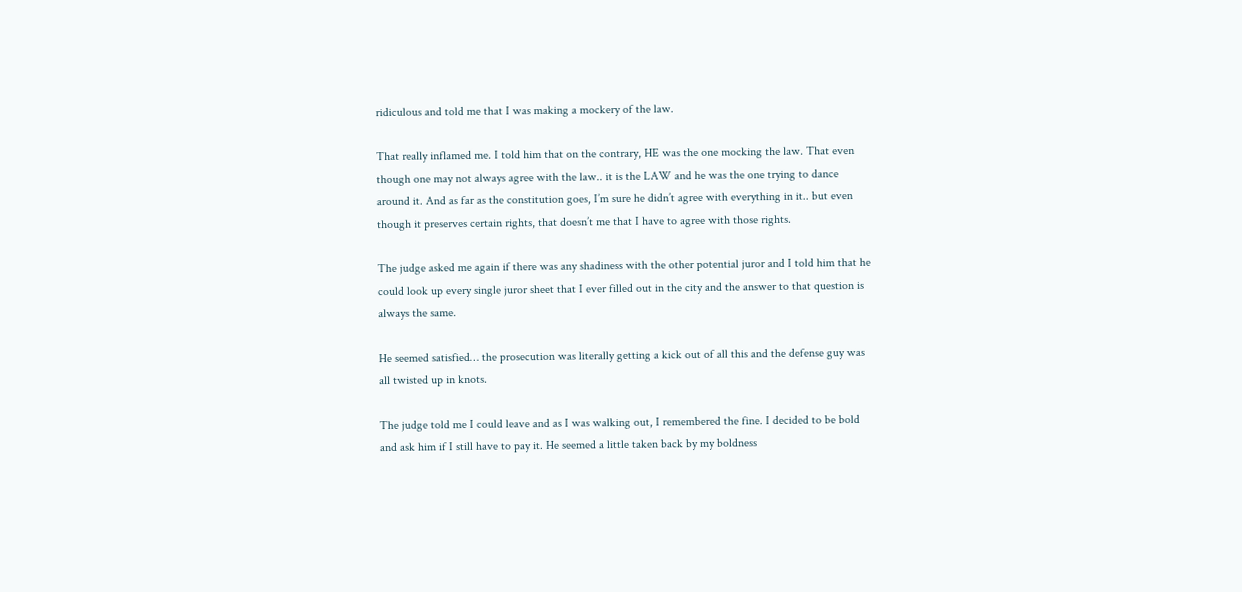ridiculous and told me that I was making a mockery of the law.

That really inflamed me. I told him that on the contrary, HE was the one mocking the law. That even though one may not always agree with the law.. it is the LAW and he was the one trying to dance around it. And as far as the constitution goes, I’m sure he didn’t agree with everything in it.. but even though it preserves certain rights, that doesn’t me that I have to agree with those rights.

The judge asked me again if there was any shadiness with the other potential juror and I told him that he could look up every single juror sheet that I ever filled out in the city and the answer to that question is always the same.

He seemed satisfied… the prosecution was literally getting a kick out of all this and the defense guy was all twisted up in knots.

The judge told me I could leave and as I was walking out, I remembered the fine. I decided to be bold and ask him if I still have to pay it. He seemed a little taken back by my boldness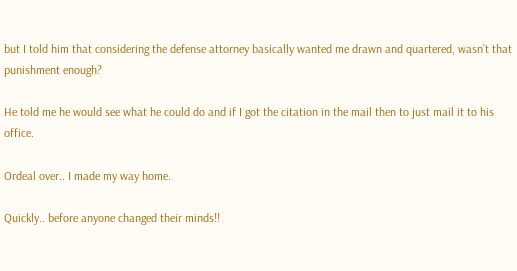but I told him that considering the defense attorney basically wanted me drawn and quartered, wasn’t that punishment enough?

He told me he would see what he could do and if I got the citation in the mail then to just mail it to his office.

Ordeal over.. I made my way home.

Quickly.. before anyone changed their minds!!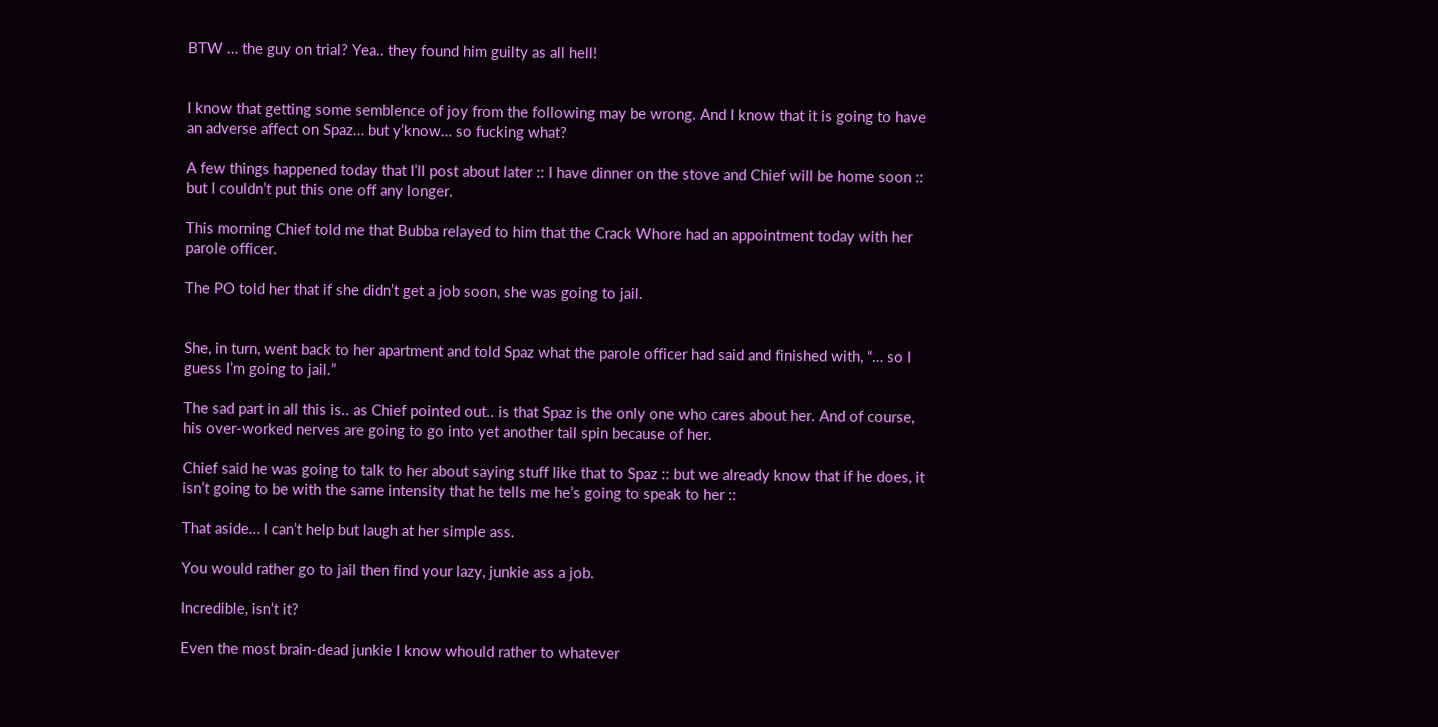BTW … the guy on trial? Yea.. they found him guilty as all hell!


I know that getting some semblence of joy from the following may be wrong. And I know that it is going to have an adverse affect on Spaz… but y’know… so fucking what?

A few things happened today that I’ll post about later :: I have dinner on the stove and Chief will be home soon :: but I couldn’t put this one off any longer.

This morning Chief told me that Bubba relayed to him that the Crack Whore had an appointment today with her parole officer.

The PO told her that if she didn’t get a job soon, she was going to jail.


She, in turn, went back to her apartment and told Spaz what the parole officer had said and finished with, “… so I guess I’m going to jail.”

The sad part in all this is.. as Chief pointed out.. is that Spaz is the only one who cares about her. And of course, his over-worked nerves are going to go into yet another tail spin because of her.

Chief said he was going to talk to her about saying stuff like that to Spaz :: but we already know that if he does, it isn’t going to be with the same intensity that he tells me he’s going to speak to her ::

That aside… I can’t help but laugh at her simple ass.

You would rather go to jail then find your lazy, junkie ass a job.

Incredible, isn’t it?

Even the most brain-dead junkie I know whould rather to whatever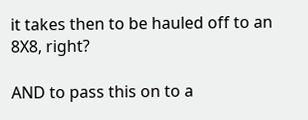it takes then to be hauled off to an 8X8, right?

AND to pass this on to a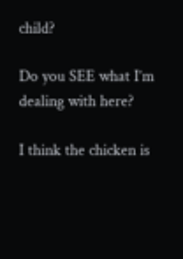child?

Do you SEE what I’m dealing with here?

I think the chicken is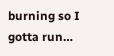burning so I gotta run…